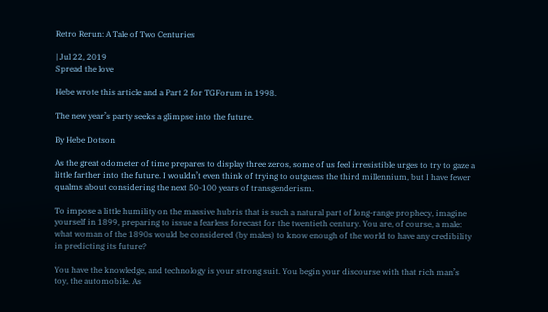Retro Rerun: A Tale of Two Centuries

| Jul 22, 2019
Spread the love

Hebe wrote this article and a Part 2 for TGForum in 1998.

The new year’s party seeks a glimpse into the future.

By Hebe Dotson

As the great odometer of time prepares to display three zeros, some of us feel irresistible urges to try to gaze a little farther into the future. I wouldn’t even think of trying to outguess the third millennium, but I have fewer qualms about considering the next 50-100 years of transgenderism.

To impose a little humility on the massive hubris that is such a natural part of long-range prophecy, imagine yourself in 1899, preparing to issue a fearless forecast for the twentieth century. You are, of course, a male: what woman of the 1890s would be considered (by males) to know enough of the world to have any credibility in predicting its future?

You have the knowledge, and technology is your strong suit. You begin your discourse with that rich man’s toy, the automobile. As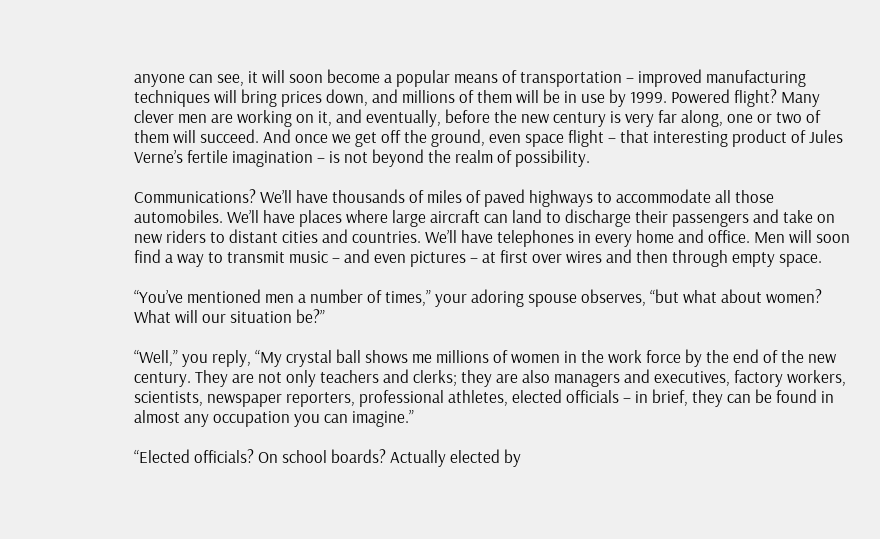anyone can see, it will soon become a popular means of transportation – improved manufacturing techniques will bring prices down, and millions of them will be in use by 1999. Powered flight? Many clever men are working on it, and eventually, before the new century is very far along, one or two of them will succeed. And once we get off the ground, even space flight – that interesting product of Jules Verne’s fertile imagination – is not beyond the realm of possibility.

Communications? We’ll have thousands of miles of paved highways to accommodate all those automobiles. We’ll have places where large aircraft can land to discharge their passengers and take on new riders to distant cities and countries. We’ll have telephones in every home and office. Men will soon find a way to transmit music – and even pictures – at first over wires and then through empty space.

“You’ve mentioned men a number of times,” your adoring spouse observes, “but what about women? What will our situation be?”

“Well,” you reply, “My crystal ball shows me millions of women in the work force by the end of the new century. They are not only teachers and clerks; they are also managers and executives, factory workers, scientists, newspaper reporters, professional athletes, elected officials – in brief, they can be found in almost any occupation you can imagine.”

“Elected officials? On school boards? Actually elected by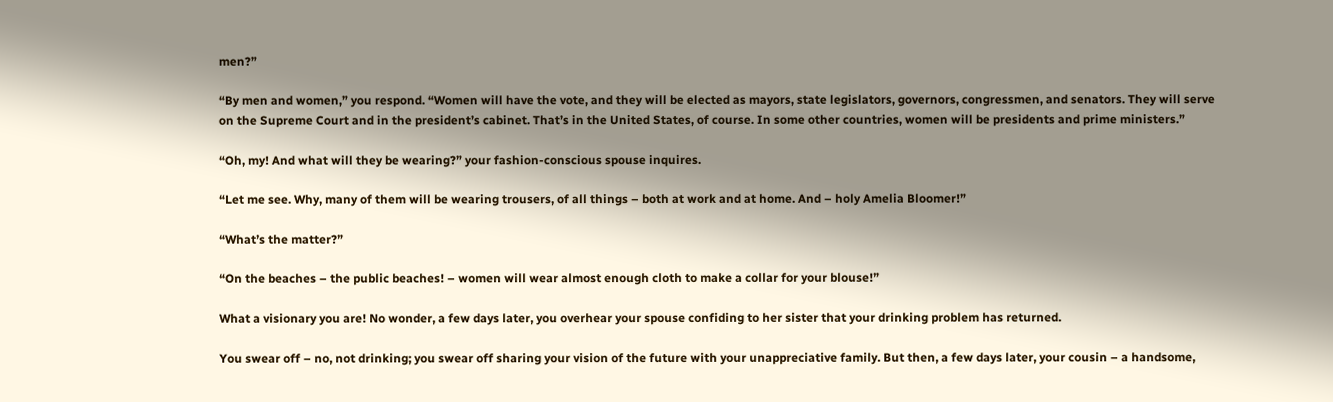men?”

“By men and women,” you respond. “Women will have the vote, and they will be elected as mayors, state legislators, governors, congressmen, and senators. They will serve on the Supreme Court and in the president’s cabinet. That’s in the United States, of course. In some other countries, women will be presidents and prime ministers.”

“Oh, my! And what will they be wearing?” your fashion-conscious spouse inquires.

“Let me see. Why, many of them will be wearing trousers, of all things – both at work and at home. And – holy Amelia Bloomer!”

“What’s the matter?”

“On the beaches – the public beaches! – women will wear almost enough cloth to make a collar for your blouse!”

What a visionary you are! No wonder, a few days later, you overhear your spouse confiding to her sister that your drinking problem has returned.

You swear off – no, not drinking; you swear off sharing your vision of the future with your unappreciative family. But then, a few days later, your cousin – a handsome,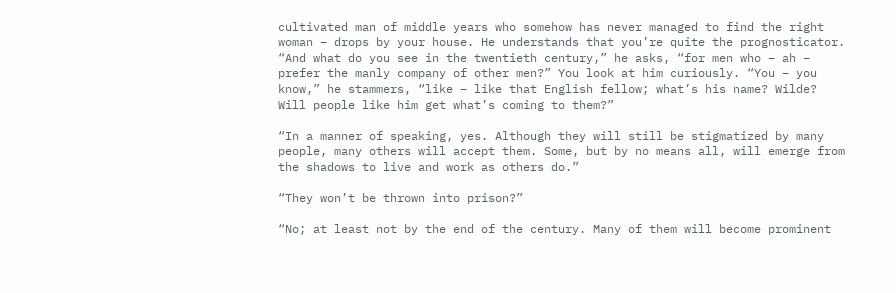cultivated man of middle years who somehow has never managed to find the right woman – drops by your house. He understands that you’re quite the prognosticator. “And what do you see in the twentieth century,” he asks, “for men who – ah – prefer the manly company of other men?” You look at him curiously. “You – you know,” he stammers, “like – like that English fellow; what’s his name? Wilde? Will people like him get what’s coming to them?”

“In a manner of speaking, yes. Although they will still be stigmatized by many people, many others will accept them. Some, but by no means all, will emerge from the shadows to live and work as others do.”

“They won’t be thrown into prison?”

“No; at least not by the end of the century. Many of them will become prominent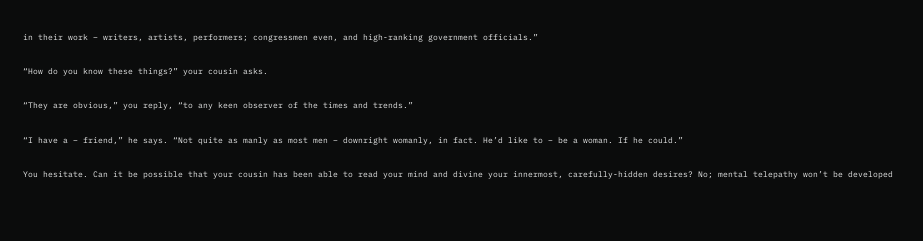in their work – writers, artists, performers; congressmen even, and high-ranking government officials.”

“How do you know these things?” your cousin asks.

“They are obvious,” you reply, “to any keen observer of the times and trends.”

“I have a – friend,” he says. “Not quite as manly as most men – downright womanly, in fact. He’d like to – be a woman. If he could.”

You hesitate. Can it be possible that your cousin has been able to read your mind and divine your innermost, carefully-hidden desires? No; mental telepathy won’t be developed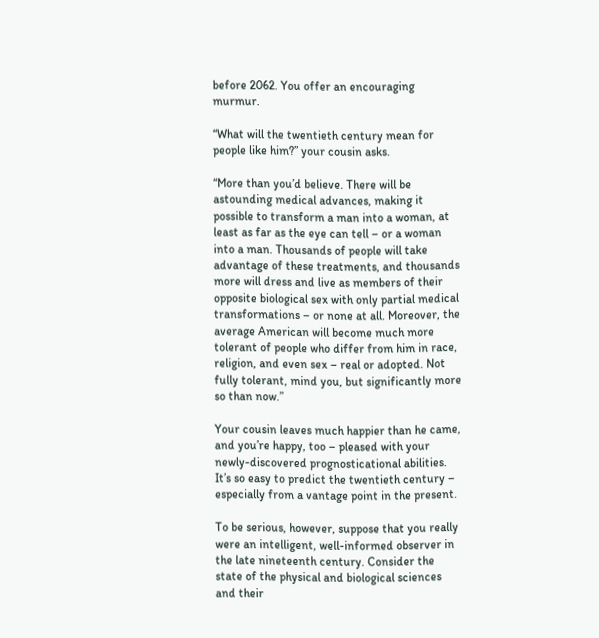before 2062. You offer an encouraging murmur.

“What will the twentieth century mean for people like him?” your cousin asks.

“More than you’d believe. There will be astounding medical advances, making it possible to transform a man into a woman, at least as far as the eye can tell – or a woman into a man. Thousands of people will take advantage of these treatments, and thousands more will dress and live as members of their opposite biological sex with only partial medical transformations – or none at all. Moreover, the average American will become much more tolerant of people who differ from him in race, religion, and even sex – real or adopted. Not fully tolerant, mind you, but significantly more so than now.”

Your cousin leaves much happier than he came, and you’re happy, too – pleased with your newly-discovered prognosticational abilities. It’s so easy to predict the twentieth century – especially from a vantage point in the present.

To be serious, however, suppose that you really were an intelligent, well-informed observer in the late nineteenth century. Consider the state of the physical and biological sciences and their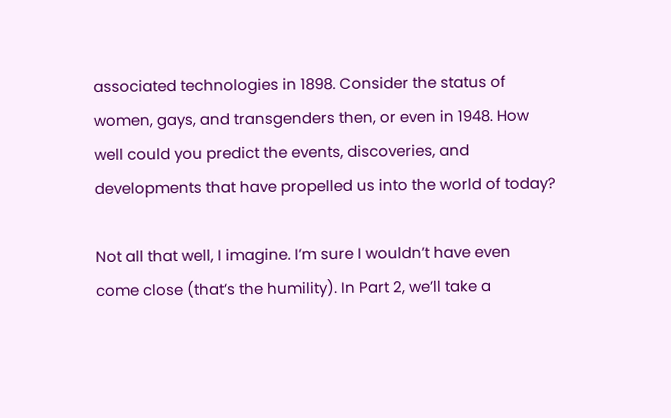associated technologies in 1898. Consider the status of women, gays, and transgenders then, or even in 1948. How well could you predict the events, discoveries, and developments that have propelled us into the world of today?

Not all that well, I imagine. I’m sure I wouldn’t have even come close (that’s the humility). In Part 2, we’ll take a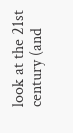look at the 21st century (and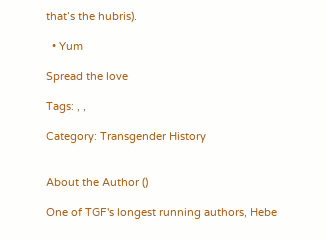that’s the hubris).

  • Yum

Spread the love

Tags: , ,

Category: Transgender History


About the Author ()

One of TGF's longest running authors, Hebe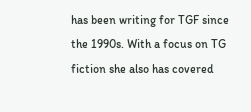has been writing for TGF since the 1990s. With a focus on TG fiction she also has covered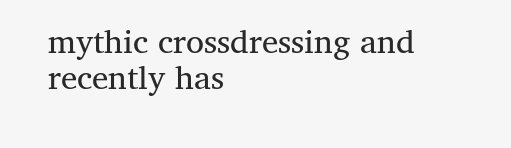mythic crossdressing and recently has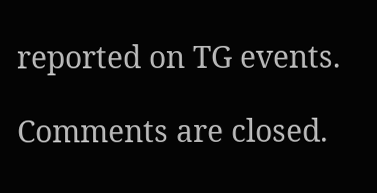reported on TG events.

Comments are closed.